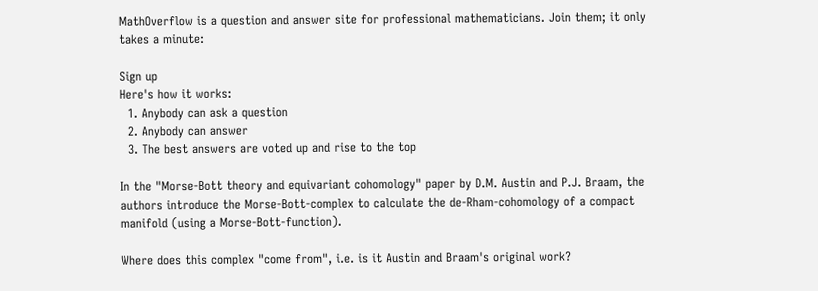MathOverflow is a question and answer site for professional mathematicians. Join them; it only takes a minute:

Sign up
Here's how it works:
  1. Anybody can ask a question
  2. Anybody can answer
  3. The best answers are voted up and rise to the top

In the "Morse-Bott theory and equivariant cohomology" paper by D.M. Austin and P.J. Braam, the authors introduce the Morse-Bott-complex to calculate the de-Rham-cohomology of a compact manifold (using a Morse-Bott-function).

Where does this complex "come from", i.e. is it Austin and Braam's original work?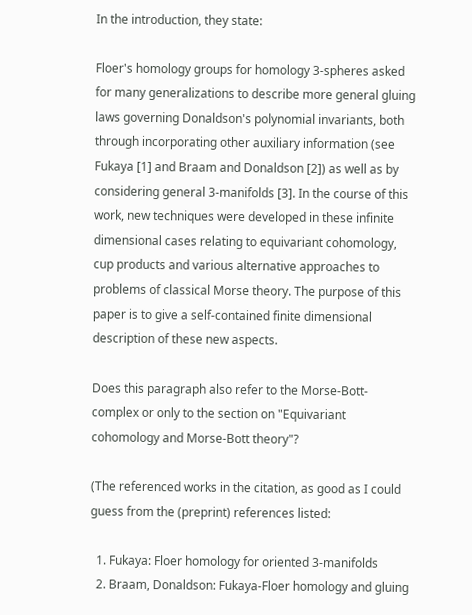In the introduction, they state:

Floer's homology groups for homology 3-spheres asked for many generalizations to describe more general gluing laws governing Donaldson's polynomial invariants, both through incorporating other auxiliary information (see Fukaya [1] and Braam and Donaldson [2]) as well as by considering general 3-manifolds [3]. In the course of this work, new techniques were developed in these infinite dimensional cases relating to equivariant cohomology, cup products and various alternative approaches to problems of classical Morse theory. The purpose of this paper is to give a self-contained finite dimensional description of these new aspects.

Does this paragraph also refer to the Morse-Bott-complex or only to the section on "Equivariant cohomology and Morse-Bott theory"?

(The referenced works in the citation, as good as I could guess from the (preprint) references listed:

  1. Fukaya: Floer homology for oriented 3-manifolds
  2. Braam, Donaldson: Fukaya-Floer homology and gluing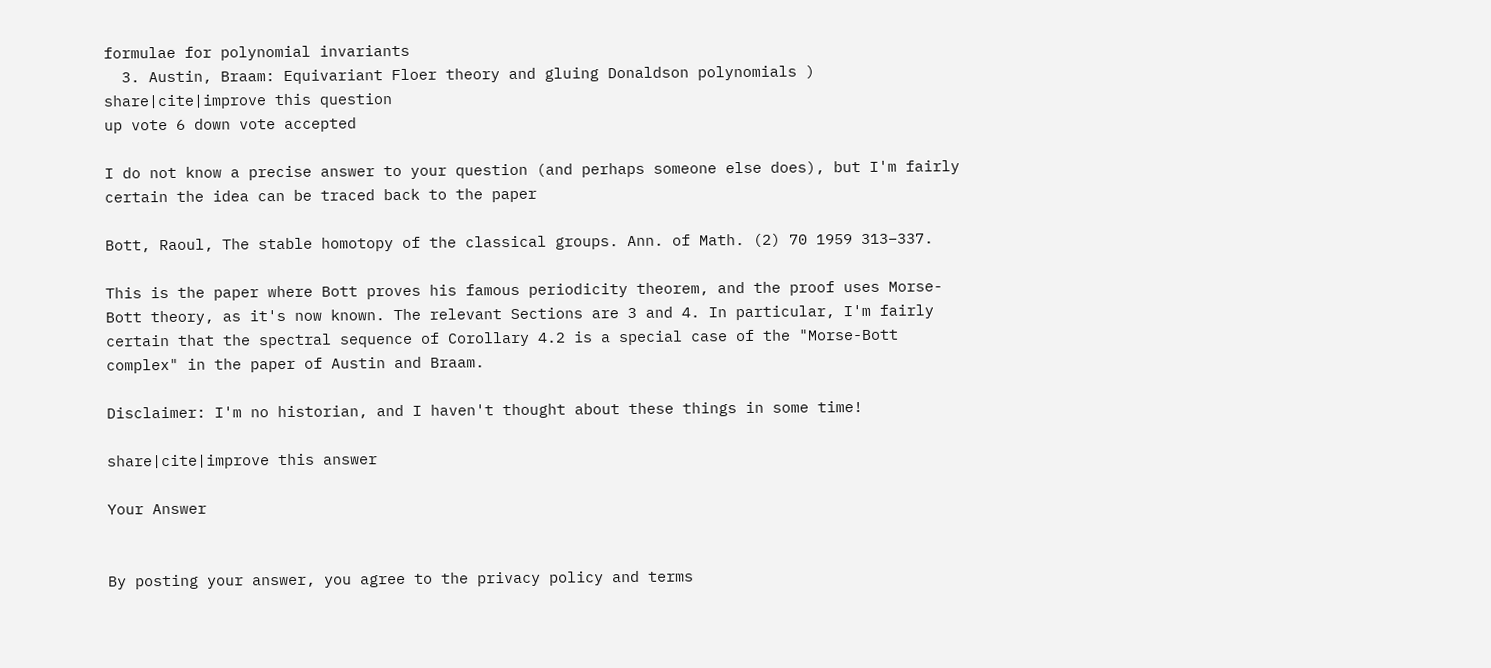formulae for polynomial invariants
  3. Austin, Braam: Equivariant Floer theory and gluing Donaldson polynomials )
share|cite|improve this question
up vote 6 down vote accepted

I do not know a precise answer to your question (and perhaps someone else does), but I'm fairly certain the idea can be traced back to the paper

Bott, Raoul, The stable homotopy of the classical groups. Ann. of Math. (2) 70 1959 313–337.

This is the paper where Bott proves his famous periodicity theorem, and the proof uses Morse-Bott theory, as it's now known. The relevant Sections are 3 and 4. In particular, I'm fairly certain that the spectral sequence of Corollary 4.2 is a special case of the "Morse-Bott complex" in the paper of Austin and Braam.

Disclaimer: I'm no historian, and I haven't thought about these things in some time!

share|cite|improve this answer

Your Answer


By posting your answer, you agree to the privacy policy and terms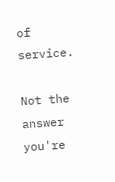of service.

Not the answer you're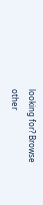looking for? Browse other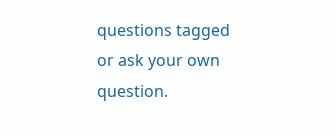questions tagged or ask your own question.